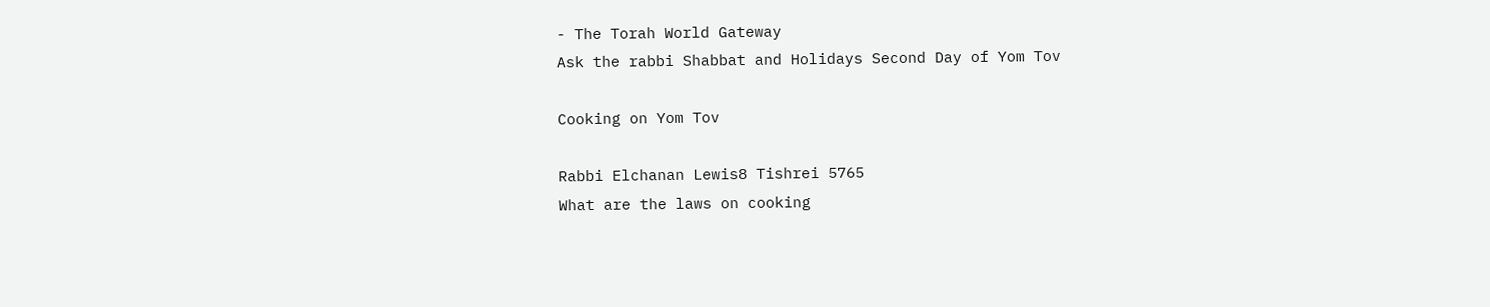- The Torah World Gateway
Ask the rabbi Shabbat and Holidays Second Day of Yom Tov

Cooking on Yom Tov

Rabbi Elchanan Lewis8 Tishrei 5765
What are the laws on cooking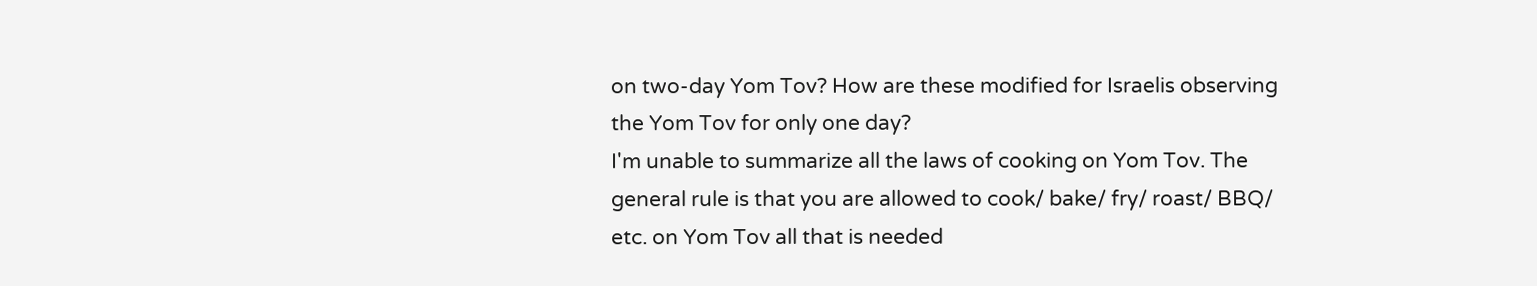on two-day Yom Tov? How are these modified for Israelis observing the Yom Tov for only one day?
I'm unable to summarize all the laws of cooking on Yom Tov. The general rule is that you are allowed to cook/ bake/ fry/ roast/ BBQ/ etc. on Yom Tov all that is needed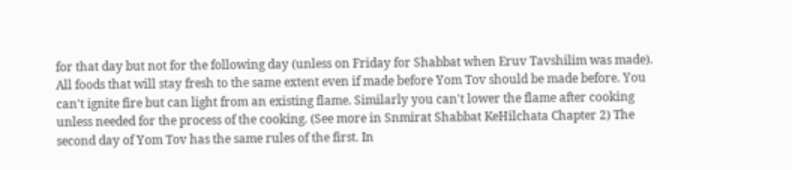for that day but not for the following day (unless on Friday for Shabbat when Eruv Tavshilim was made). All foods that will stay fresh to the same extent even if made before Yom Tov should be made before. You can't ignite fire but can light from an existing flame. Similarly you can't lower the flame after cooking unless needed for the process of the cooking. (See more in Snmirat Shabbat KeHilchata Chapter 2) The second day of Yom Tov has the same rules of the first. In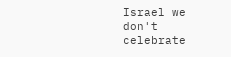Israel we don't celebrate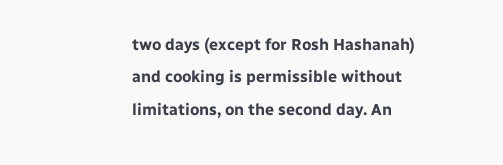two days (except for Rosh Hashanah) and cooking is permissible without limitations, on the second day. An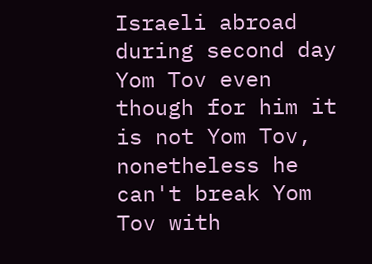Israeli abroad during second day Yom Tov even though for him it is not Yom Tov, nonetheless he can't break Yom Tov with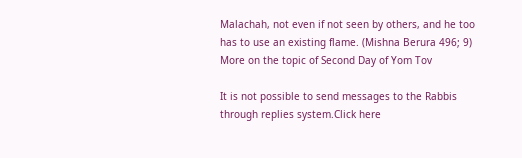Malachah, not even if not seen by others, and he too has to use an existing flame. (Mishna Berura 496; 9)
More on the topic of Second Day of Yom Tov

It is not possible to send messages to the Rabbis through replies system.Click here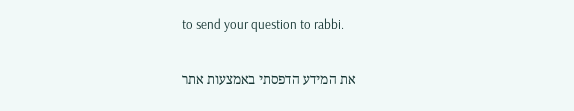to send your question to rabbi.

את המידע הדפסתי באמצעות אתר